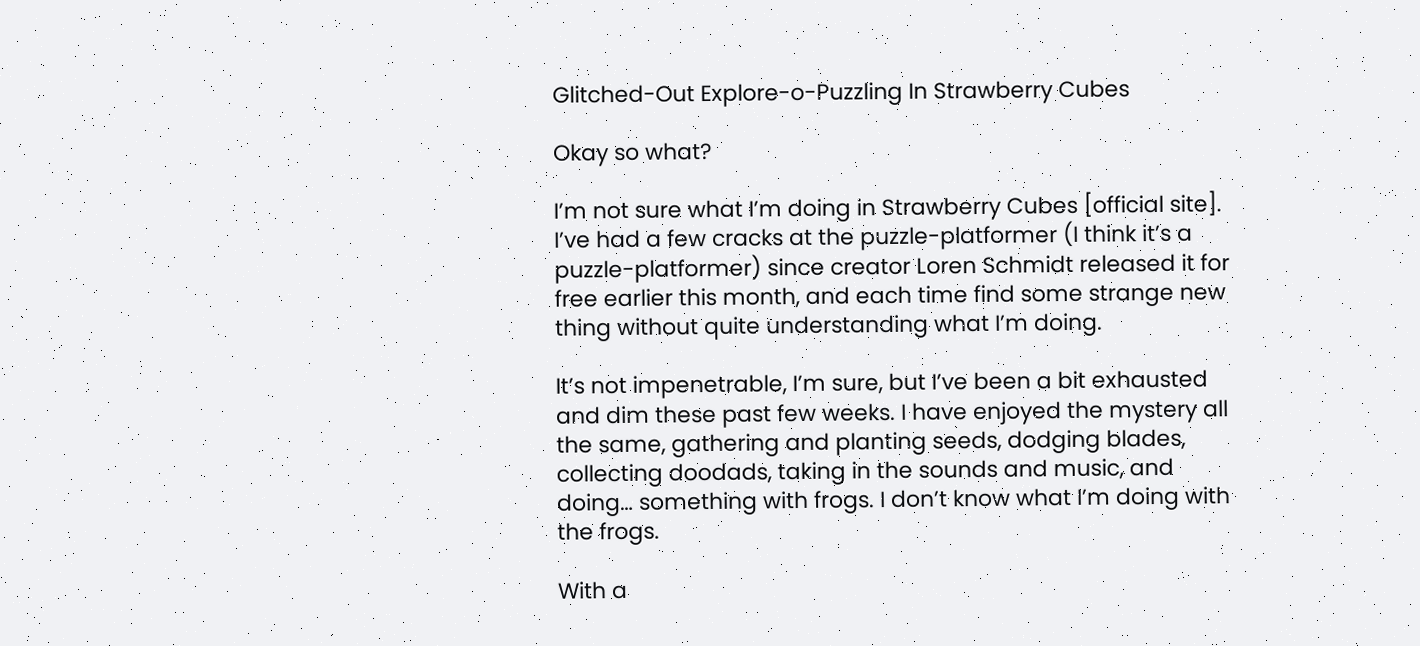Glitched-Out Explore-o-Puzzling In Strawberry Cubes

Okay so what?

I’m not sure what I’m doing in Strawberry Cubes [official site]. I’ve had a few cracks at the puzzle-platformer (I think it’s a puzzle-platformer) since creator Loren Schmidt released it for free earlier this month, and each time find some strange new thing without quite understanding what I’m doing.

It’s not impenetrable, I’m sure, but I’ve been a bit exhausted and dim these past few weeks. I have enjoyed the mystery all the same, gathering and planting seeds, dodging blades, collecting doodads, taking in the sounds and music, and doing… something with frogs. I don’t know what I’m doing with the frogs.

With a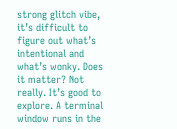strong glitch vibe, it’s difficult to figure out what’s intentional and what’s wonky. Does it matter? Not really. It’s good to explore. A terminal window runs in the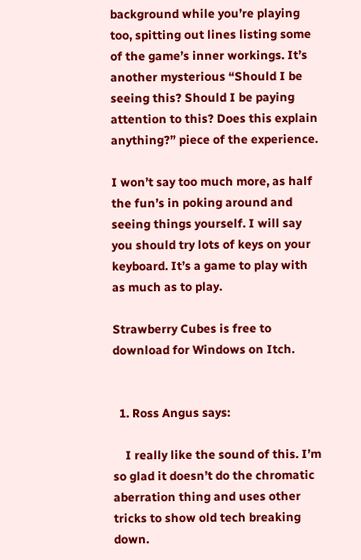background while you’re playing too, spitting out lines listing some of the game’s inner workings. It’s another mysterious “Should I be seeing this? Should I be paying attention to this? Does this explain anything?” piece of the experience.

I won’t say too much more, as half the fun’s in poking around and seeing things yourself. I will say you should try lots of keys on your keyboard. It’s a game to play with as much as to play.

Strawberry Cubes is free to download for Windows on Itch.


  1. Ross Angus says:

    I really like the sound of this. I’m so glad it doesn’t do the chromatic aberration thing and uses other tricks to show old tech breaking down.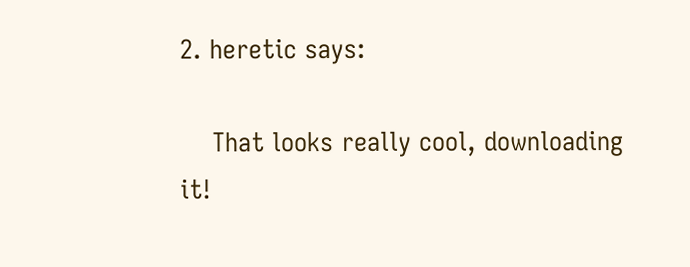2. heretic says:

    That looks really cool, downloading it!